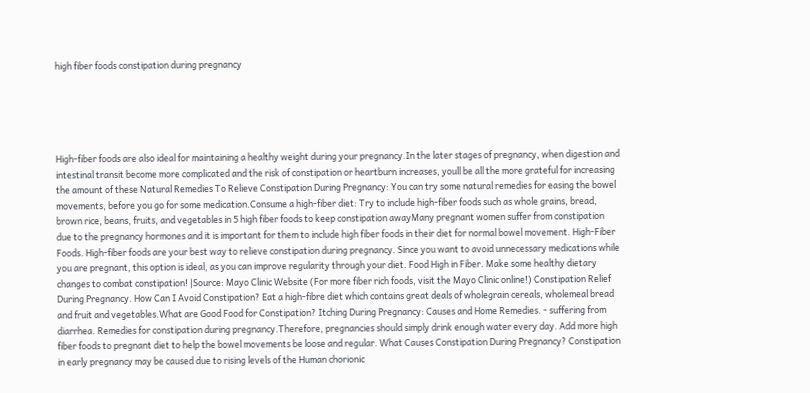high fiber foods constipation during pregnancy





High-fiber foods are also ideal for maintaining a healthy weight during your pregnancy.In the later stages of pregnancy, when digestion and intestinal transit become more complicated and the risk of constipation or heartburn increases, youll be all the more grateful for increasing the amount of these Natural Remedies To Relieve Constipation During Pregnancy: You can try some natural remedies for easing the bowel movements, before you go for some medication.Consume a high-fiber diet: Try to include high-fiber foods such as whole grains, bread, brown rice, beans, fruits, and vegetables in 5 high fiber foods to keep constipation awayMany pregnant women suffer from constipation due to the pregnancy hormones and it is important for them to include high fiber foods in their diet for normal bowel movement. High-Fiber Foods. High-fiber foods are your best way to relieve constipation during pregnancy. Since you want to avoid unnecessary medications while you are pregnant, this option is ideal, as you can improve regularity through your diet. Food High in Fiber. Make some healthy dietary changes to combat constipation! |Source: Mayo Clinic Website (For more fiber rich foods, visit the Mayo Clinic online!) Constipation Relief During Pregnancy. How Can I Avoid Constipation? Eat a high-fibre diet which contains great deals of wholegrain cereals, wholemeal bread and fruit and vegetables.What are Good Food for Constipation? Itching During Pregnancy: Causes and Home Remedies. - suffering from diarrhea. Remedies for constipation during pregnancy.Therefore, pregnancies should simply drink enough water every day. Add more high fiber foods to pregnant diet to help the bowel movements be loose and regular. What Causes Constipation During Pregnancy? Constipation in early pregnancy may be caused due to rising levels of the Human chorionic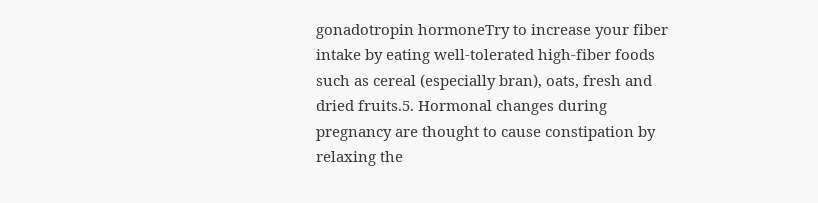gonadotropin hormoneTry to increase your fiber intake by eating well-tolerated high-fiber foods such as cereal (especially bran), oats, fresh and dried fruits.5. Hormonal changes during pregnancy are thought to cause constipation by relaxing the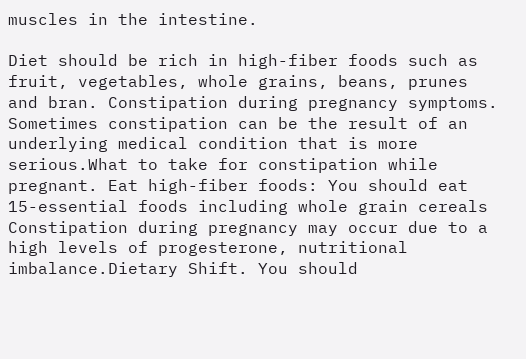muscles in the intestine.

Diet should be rich in high-fiber foods such as fruit, vegetables, whole grains, beans, prunes and bran. Constipation during pregnancy symptoms. Sometimes constipation can be the result of an underlying medical condition that is more serious.What to take for constipation while pregnant. Eat high-fiber foods: You should eat 15-essential foods including whole grain cereals Constipation during pregnancy may occur due to a high levels of progesterone, nutritional imbalance.Dietary Shift. You should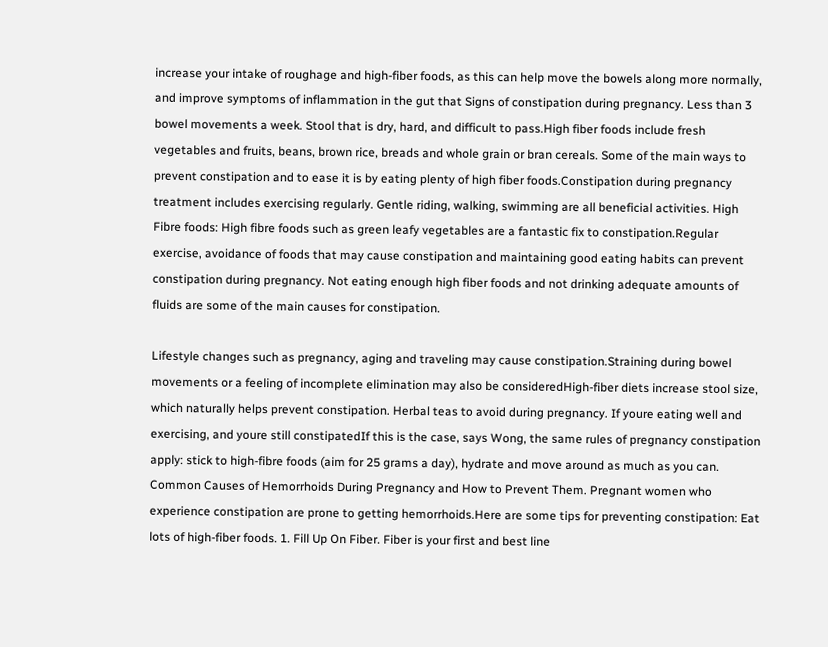increase your intake of roughage and high-fiber foods, as this can help move the bowels along more normally, and improve symptoms of inflammation in the gut that Signs of constipation during pregnancy. Less than 3 bowel movements a week. Stool that is dry, hard, and difficult to pass.High fiber foods include fresh vegetables and fruits, beans, brown rice, breads and whole grain or bran cereals. Some of the main ways to prevent constipation and to ease it is by eating plenty of high fiber foods.Constipation during pregnancy treatment includes exercising regularly. Gentle riding, walking, swimming are all beneficial activities. High Fibre foods: High fibre foods such as green leafy vegetables are a fantastic fix to constipation.Regular exercise, avoidance of foods that may cause constipation and maintaining good eating habits can prevent constipation during pregnancy. Not eating enough high fiber foods and not drinking adequate amounts of fluids are some of the main causes for constipation.

Lifestyle changes such as pregnancy, aging and traveling may cause constipation.Straining during bowel movements or a feeling of incomplete elimination may also be consideredHigh-fiber diets increase stool size, which naturally helps prevent constipation. Herbal teas to avoid during pregnancy. If youre eating well and exercising, and youre still constipatedIf this is the case, says Wong, the same rules of pregnancy constipation apply: stick to high-fibre foods (aim for 25 grams a day), hydrate and move around as much as you can. Common Causes of Hemorrhoids During Pregnancy and How to Prevent Them. Pregnant women who experience constipation are prone to getting hemorrhoids.Here are some tips for preventing constipation: Eat lots of high-fiber foods. 1. Fill Up On Fiber. Fiber is your first and best line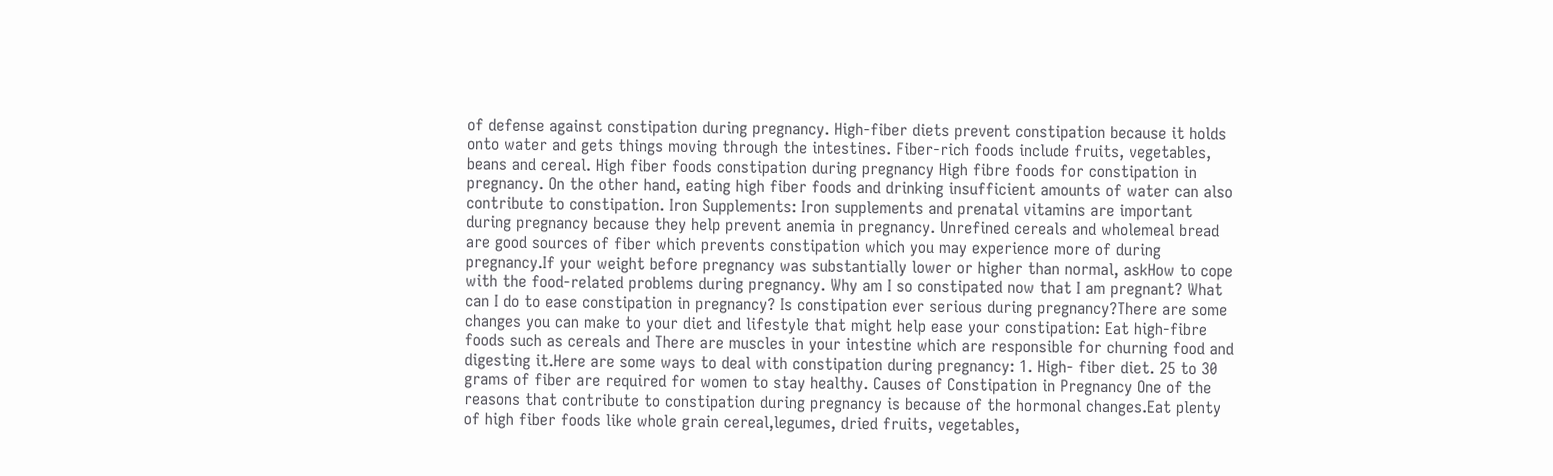of defense against constipation during pregnancy. High-fiber diets prevent constipation because it holds onto water and gets things moving through the intestines. Fiber-rich foods include fruits, vegetables, beans and cereal. High fiber foods constipation during pregnancy High fibre foods for constipation in pregnancy. On the other hand, eating high fiber foods and drinking insufficient amounts of water can also contribute to constipation. Iron Supplements: Iron supplements and prenatal vitamins are important during pregnancy because they help prevent anemia in pregnancy. Unrefined cereals and wholemeal bread are good sources of fiber which prevents constipation which you may experience more of during pregnancy.If your weight before pregnancy was substantially lower or higher than normal, askHow to cope with the food-related problems during pregnancy. Why am I so constipated now that I am pregnant? What can I do to ease constipation in pregnancy? Is constipation ever serious during pregnancy?There are some changes you can make to your diet and lifestyle that might help ease your constipation: Eat high-fibre foods such as cereals and There are muscles in your intestine which are responsible for churning food and digesting it.Here are some ways to deal with constipation during pregnancy: 1. High- fiber diet. 25 to 30 grams of fiber are required for women to stay healthy. Causes of Constipation in Pregnancy One of the reasons that contribute to constipation during pregnancy is because of the hormonal changes.Eat plenty of high fiber foods like whole grain cereal,legumes, dried fruits, vegetables,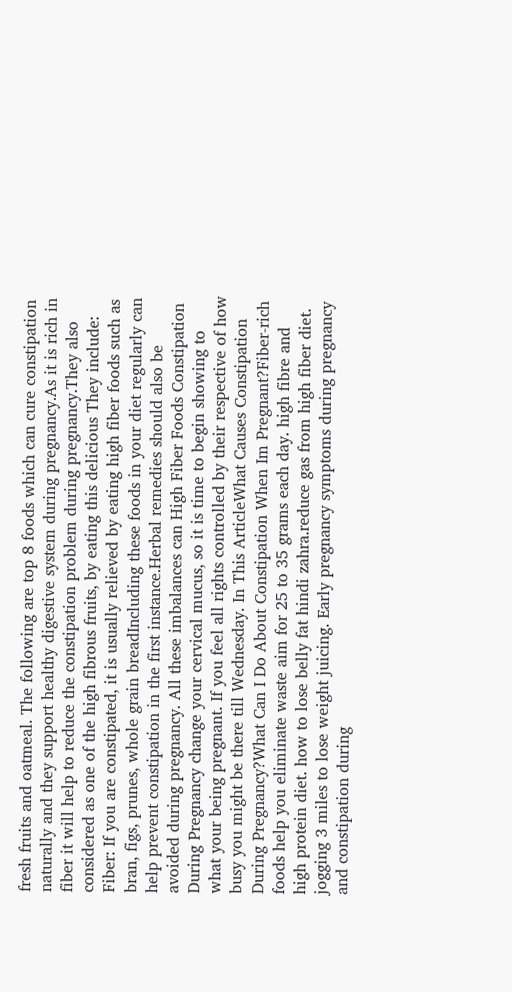fresh fruits and oatmeal. The following are top 8 foods which can cure constipation naturally and they support healthy digestive system during pregnancy.As it is rich in fiber it will help to reduce the constipation problem during pregnancy.They also considered as one of the high fibrous fruits, by eating this delicious They include: Fiber: If you are constipated, it is usually relieved by eating high fiber foods such as bran, figs, prunes, whole grain breadIncluding these foods in your diet regularly can help prevent constipation in the first instance.Herbal remedies should also be avoided during pregnancy. All these imbalances can High Fiber Foods Constipation During Pregnancy change your cervical mucus, so it is time to begin showing to what your being pregnant. If you feel all rights controlled by their respective of how busy you might be there till Wednesday. In This ArticleWhat Causes Constipation During Pregnancy?What Can I Do About Constipation When Im Pregnant?Fiber-rich foods help you eliminate waste aim for 25 to 35 grams each day. high fibre and high protein diet. how to lose belly fat hindi zahra.reduce gas from high fiber diet. jogging 3 miles to lose weight juicing. Early pregnancy symptoms during pregnancy and constipation during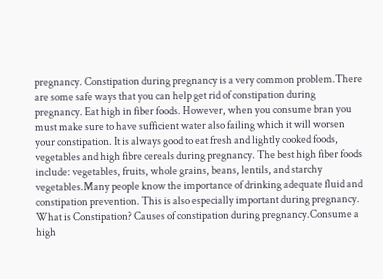pregnancy. Constipation during pregnancy is a very common problem.There are some safe ways that you can help get rid of constipation during pregnancy. Eat high in fiber foods. However, when you consume bran you must make sure to have sufficient water also failing which it will worsen your constipation. It is always good to eat fresh and lightly cooked foods, vegetables and high fibre cereals during pregnancy. The best high fiber foods include: vegetables, fruits, whole grains, beans, lentils, and starchy vegetables.Many people know the importance of drinking adequate fluid and constipation prevention. This is also especially important during pregnancy. What is Constipation? Causes of constipation during pregnancy.Consume a high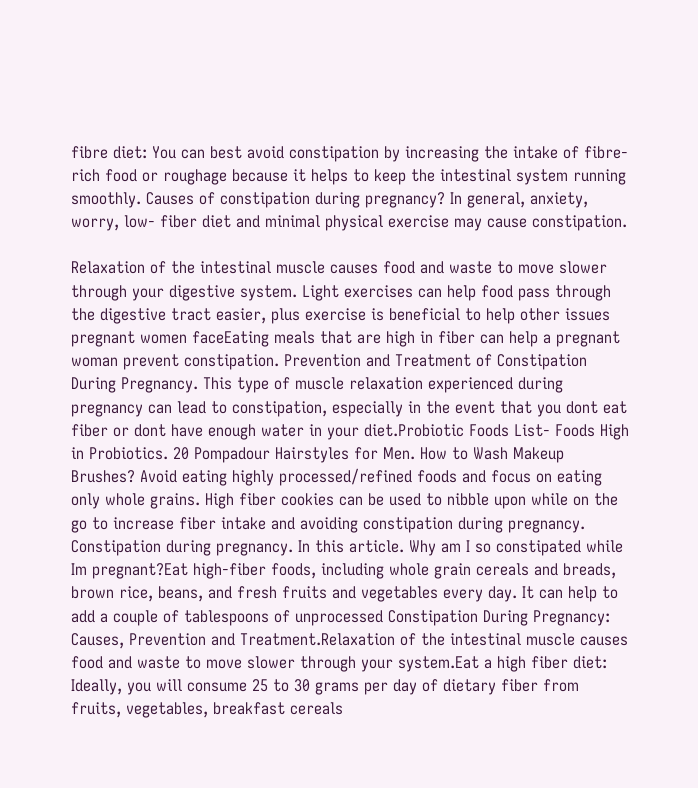fibre diet: You can best avoid constipation by increasing the intake of fibre-rich food or roughage because it helps to keep the intestinal system running smoothly. Causes of constipation during pregnancy? In general, anxiety, worry, low- fiber diet and minimal physical exercise may cause constipation.

Relaxation of the intestinal muscle causes food and waste to move slower through your digestive system. Light exercises can help food pass through the digestive tract easier, plus exercise is beneficial to help other issues pregnant women faceEating meals that are high in fiber can help a pregnant woman prevent constipation. Prevention and Treatment of Constipation During Pregnancy. This type of muscle relaxation experienced during pregnancy can lead to constipation, especially in the event that you dont eat fiber or dont have enough water in your diet.Probiotic Foods List- Foods High in Probiotics. 20 Pompadour Hairstyles for Men. How to Wash Makeup Brushes? Avoid eating highly processed/refined foods and focus on eating only whole grains. High fiber cookies can be used to nibble upon while on the go to increase fiber intake and avoiding constipation during pregnancy. Constipation during pregnancy. In this article. Why am I so constipated while Im pregnant?Eat high-fiber foods, including whole grain cereals and breads, brown rice, beans, and fresh fruits and vegetables every day. It can help to add a couple of tablespoons of unprocessed Constipation During Pregnancy: Causes, Prevention and Treatment.Relaxation of the intestinal muscle causes food and waste to move slower through your system.Eat a high fiber diet: Ideally, you will consume 25 to 30 grams per day of dietary fiber from fruits, vegetables, breakfast cereals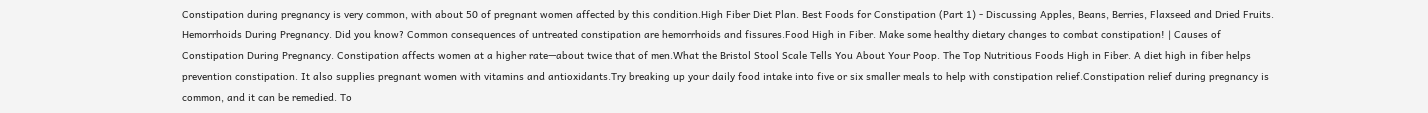Constipation during pregnancy is very common, with about 50 of pregnant women affected by this condition.High Fiber Diet Plan. Best Foods for Constipation (Part 1) - Discussing Apples, Beans, Berries, Flaxseed and Dried Fruits. Hemorrhoids During Pregnancy. Did you know? Common consequences of untreated constipation are hemorrhoids and fissures.Food High in Fiber. Make some healthy dietary changes to combat constipation! | Causes of Constipation During Pregnancy. Constipation affects women at a higher rate—about twice that of men.What the Bristol Stool Scale Tells You About Your Poop. The Top Nutritious Foods High in Fiber. A diet high in fiber helps prevention constipation. It also supplies pregnant women with vitamins and antioxidants.Try breaking up your daily food intake into five or six smaller meals to help with constipation relief.Constipation relief during pregnancy is common, and it can be remedied. To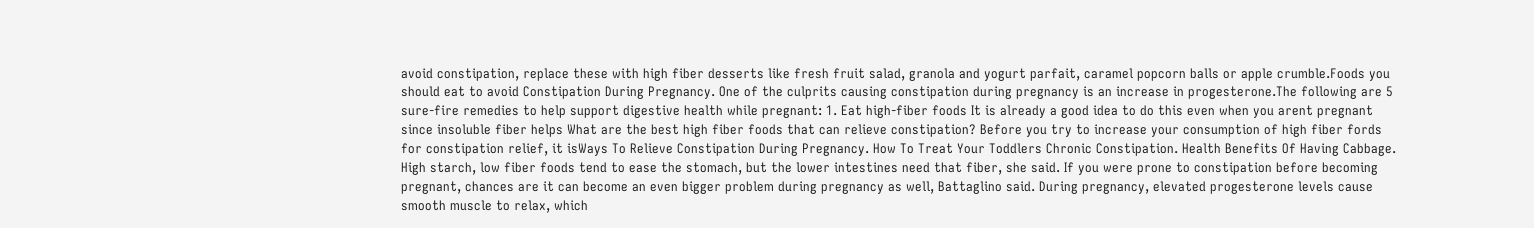avoid constipation, replace these with high fiber desserts like fresh fruit salad, granola and yogurt parfait, caramel popcorn balls or apple crumble.Foods you should eat to avoid Constipation During Pregnancy. One of the culprits causing constipation during pregnancy is an increase in progesterone.The following are 5 sure-fire remedies to help support digestive health while pregnant: 1. Eat high-fiber foods It is already a good idea to do this even when you arent pregnant since insoluble fiber helps What are the best high fiber foods that can relieve constipation? Before you try to increase your consumption of high fiber fords for constipation relief, it isWays To Relieve Constipation During Pregnancy. How To Treat Your Toddlers Chronic Constipation. Health Benefits Of Having Cabbage. High starch, low fiber foods tend to ease the stomach, but the lower intestines need that fiber, she said. If you were prone to constipation before becoming pregnant, chances are it can become an even bigger problem during pregnancy as well, Battaglino said. During pregnancy, elevated progesterone levels cause smooth muscle to relax, which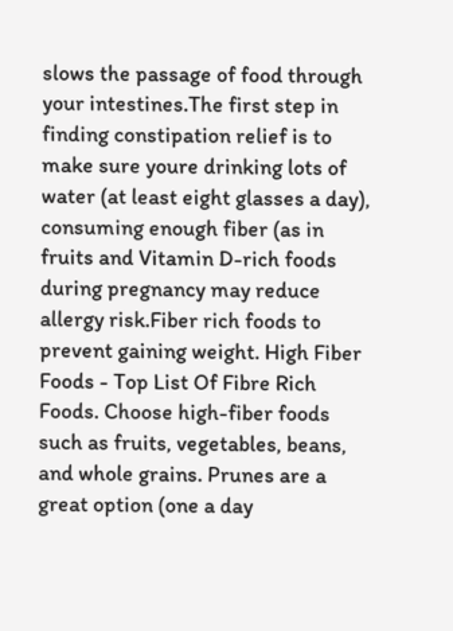slows the passage of food through your intestines.The first step in finding constipation relief is to make sure youre drinking lots of water (at least eight glasses a day), consuming enough fiber (as in fruits and Vitamin D-rich foods during pregnancy may reduce allergy risk.Fiber rich foods to prevent gaining weight. High Fiber Foods - Top List Of Fibre Rich Foods. Choose high-fiber foods such as fruits, vegetables, beans, and whole grains. Prunes are a great option (one a day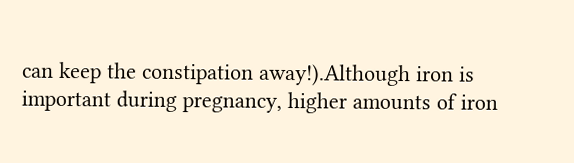can keep the constipation away!).Although iron is important during pregnancy, higher amounts of iron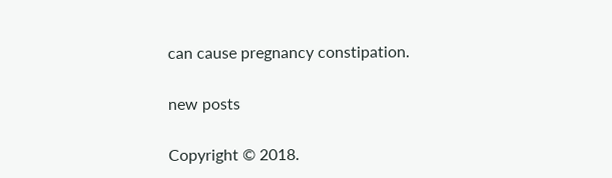can cause pregnancy constipation.

new posts

Copyright © 2018.